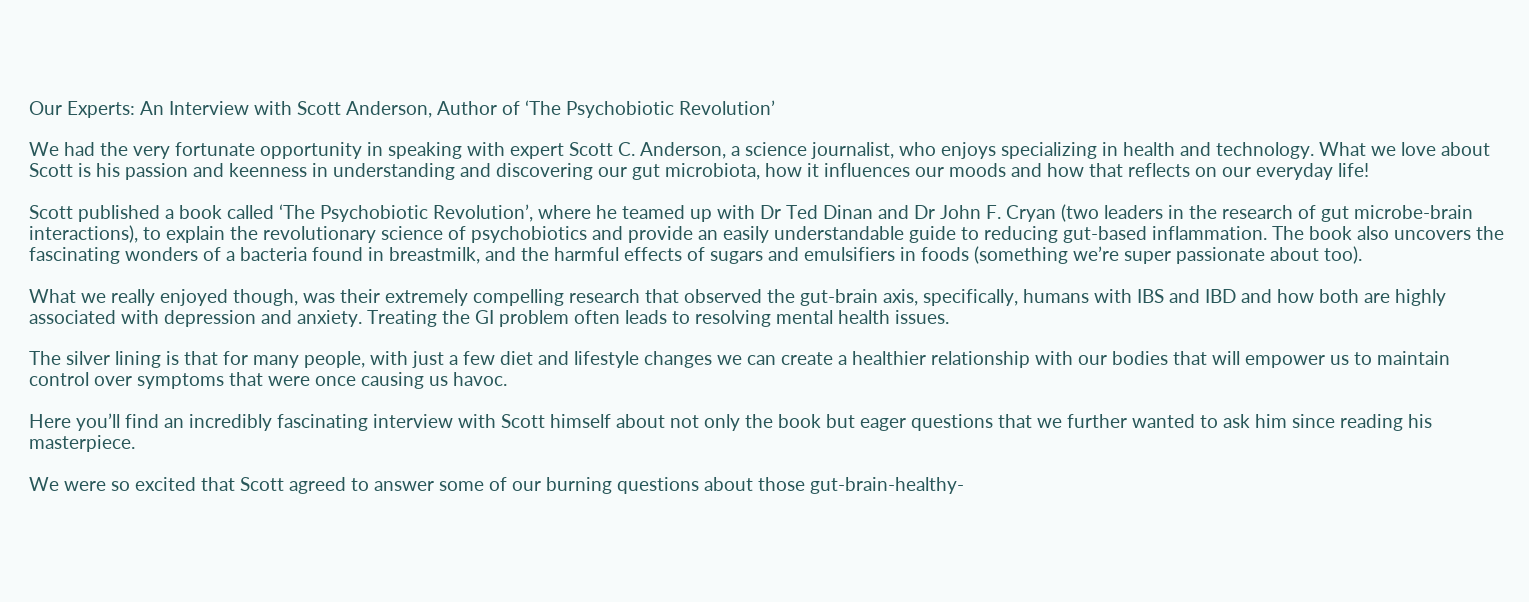Our Experts: An Interview with Scott Anderson, Author of ‘The Psychobiotic Revolution’

We had the very fortunate opportunity in speaking with expert Scott C. Anderson, a science journalist, who enjoys specializing in health and technology. What we love about Scott is his passion and keenness in understanding and discovering our gut microbiota, how it influences our moods and how that reflects on our everyday life!

Scott published a book called ‘The Psychobiotic Revolution’, where he teamed up with Dr Ted Dinan and Dr John F. Cryan (two leaders in the research of gut microbe-brain interactions), to explain the revolutionary science of psychobiotics and provide an easily understandable guide to reducing gut-based inflammation. The book also uncovers the fascinating wonders of a bacteria found in breastmilk, and the harmful effects of sugars and emulsifiers in foods (something we’re super passionate about too).

What we really enjoyed though, was their extremely compelling research that observed the gut-brain axis, specifically, humans with IBS and IBD and how both are highly associated with depression and anxiety. Treating the GI problem often leads to resolving mental health issues.

The silver lining is that for many people, with just a few diet and lifestyle changes we can create a healthier relationship with our bodies that will empower us to maintain control over symptoms that were once causing us havoc.

Here you’ll find an incredibly fascinating interview with Scott himself about not only the book but eager questions that we further wanted to ask him since reading his masterpiece.

We were so excited that Scott agreed to answer some of our burning questions about those gut-brain-healthy-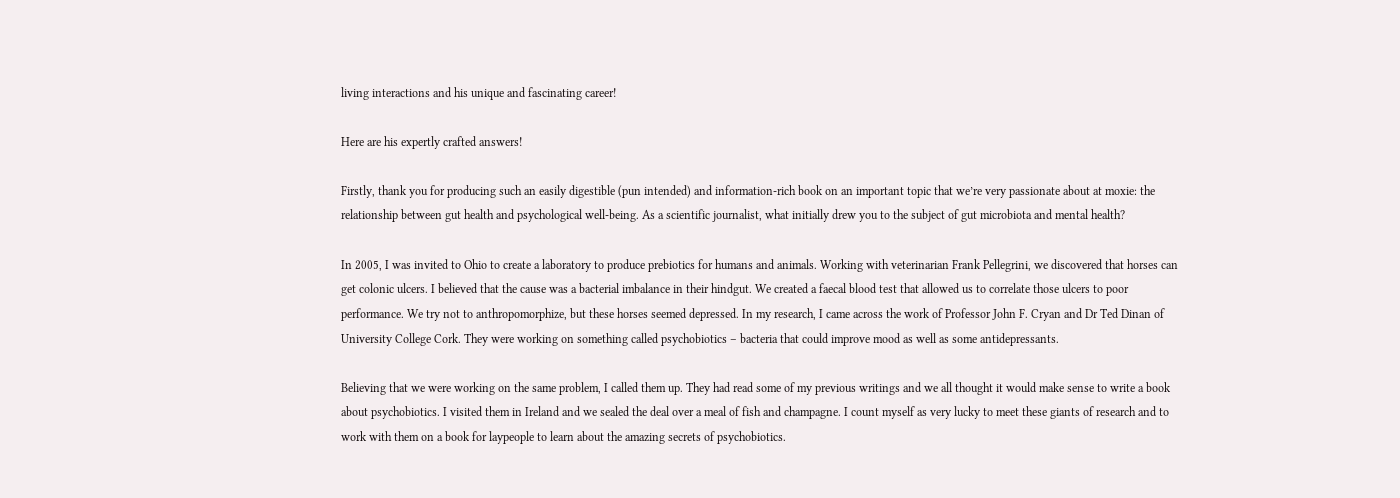living interactions and his unique and fascinating career!

Here are his expertly crafted answers!

Firstly, thank you for producing such an easily digestible (pun intended) and information-rich book on an important topic that we’re very passionate about at moxie: the relationship between gut health and psychological well-being. As a scientific journalist, what initially drew you to the subject of gut microbiota and mental health?

In 2005, I was invited to Ohio to create a laboratory to produce prebiotics for humans and animals. Working with veterinarian Frank Pellegrini, we discovered that horses can get colonic ulcers. I believed that the cause was a bacterial imbalance in their hindgut. We created a faecal blood test that allowed us to correlate those ulcers to poor performance. We try not to anthropomorphize, but these horses seemed depressed. In my research, I came across the work of Professor John F. Cryan and Dr Ted Dinan of University College Cork. They were working on something called psychobiotics – bacteria that could improve mood as well as some antidepressants.

Believing that we were working on the same problem, I called them up. They had read some of my previous writings and we all thought it would make sense to write a book about psychobiotics. I visited them in Ireland and we sealed the deal over a meal of fish and champagne. I count myself as very lucky to meet these giants of research and to work with them on a book for laypeople to learn about the amazing secrets of psychobiotics.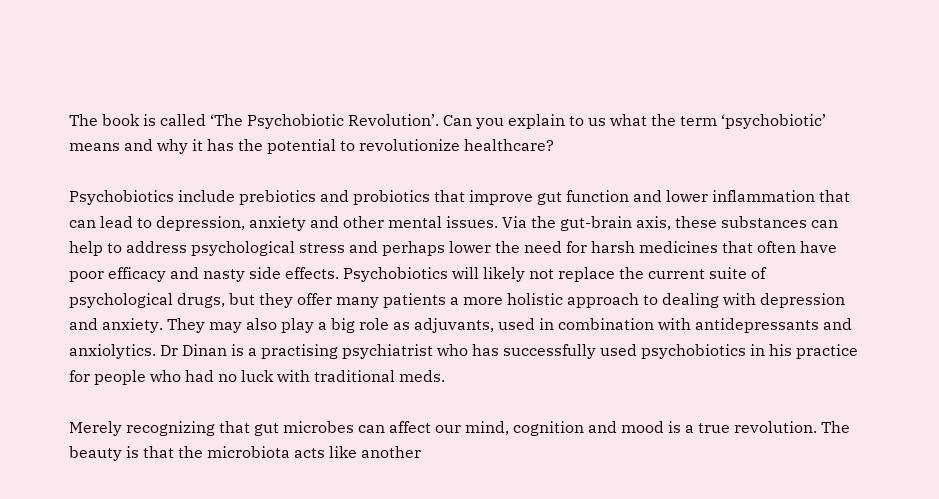The book is called ‘The Psychobiotic Revolution’. Can you explain to us what the term ‘psychobiotic’ means and why it has the potential to revolutionize healthcare?

Psychobiotics include prebiotics and probiotics that improve gut function and lower inflammation that can lead to depression, anxiety and other mental issues. Via the gut-brain axis, these substances can help to address psychological stress and perhaps lower the need for harsh medicines that often have poor efficacy and nasty side effects. Psychobiotics will likely not replace the current suite of psychological drugs, but they offer many patients a more holistic approach to dealing with depression and anxiety. They may also play a big role as adjuvants, used in combination with antidepressants and anxiolytics. Dr Dinan is a practising psychiatrist who has successfully used psychobiotics in his practice for people who had no luck with traditional meds.

Merely recognizing that gut microbes can affect our mind, cognition and mood is a true revolution. The beauty is that the microbiota acts like another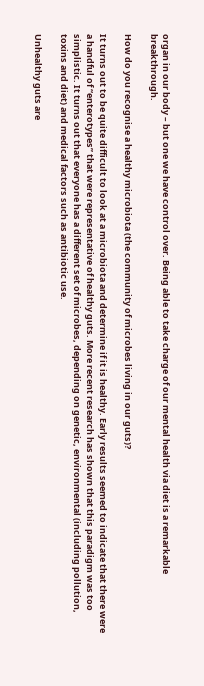organ in our body – but one we have control over. Being able to take charge of our mental health via diet is a remarkable breakthrough.

How do you recognise a healthy microbiota (the community of microbes living in our guts)?

It turns out to be quite difficult to look at a microbiota and determine if it is healthy. Early results seemed to indicate that there were a handful of “enterotypes” that were representative of healthy guts. More recent research has shown that this paradigm was too simplistic. It turns out that everyone has a different set of microbes, depending on genetic, environmental (including pollution, toxins and diet) and medical factors such as antibiotic use.

Unhealthy guts are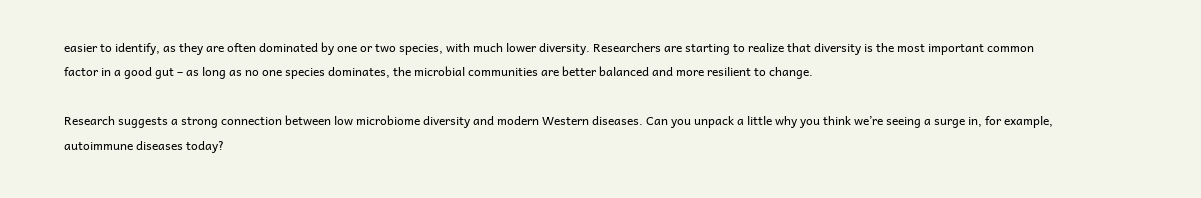easier to identify, as they are often dominated by one or two species, with much lower diversity. Researchers are starting to realize that diversity is the most important common factor in a good gut – as long as no one species dominates, the microbial communities are better balanced and more resilient to change.

Research suggests a strong connection between low microbiome diversity and modern Western diseases. Can you unpack a little why you think we’re seeing a surge in, for example, autoimmune diseases today?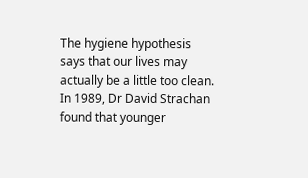The hygiene hypothesis says that our lives may actually be a little too clean. In 1989, Dr David Strachan found that younger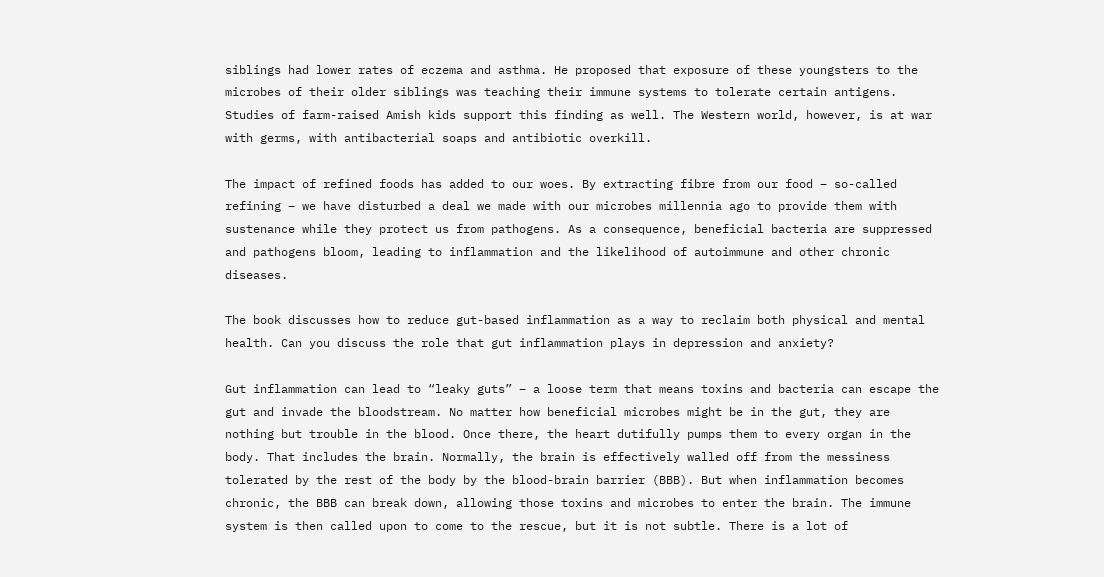siblings had lower rates of eczema and asthma. He proposed that exposure of these youngsters to the microbes of their older siblings was teaching their immune systems to tolerate certain antigens. Studies of farm-raised Amish kids support this finding as well. The Western world, however, is at war with germs, with antibacterial soaps and antibiotic overkill.

The impact of refined foods has added to our woes. By extracting fibre from our food – so-called refining – we have disturbed a deal we made with our microbes millennia ago to provide them with sustenance while they protect us from pathogens. As a consequence, beneficial bacteria are suppressed and pathogens bloom, leading to inflammation and the likelihood of autoimmune and other chronic diseases.

The book discusses how to reduce gut-based inflammation as a way to reclaim both physical and mental health. Can you discuss the role that gut inflammation plays in depression and anxiety?

Gut inflammation can lead to “leaky guts” – a loose term that means toxins and bacteria can escape the gut and invade the bloodstream. No matter how beneficial microbes might be in the gut, they are nothing but trouble in the blood. Once there, the heart dutifully pumps them to every organ in the body. That includes the brain. Normally, the brain is effectively walled off from the messiness tolerated by the rest of the body by the blood-brain barrier (BBB). But when inflammation becomes chronic, the BBB can break down, allowing those toxins and microbes to enter the brain. The immune system is then called upon to come to the rescue, but it is not subtle. There is a lot of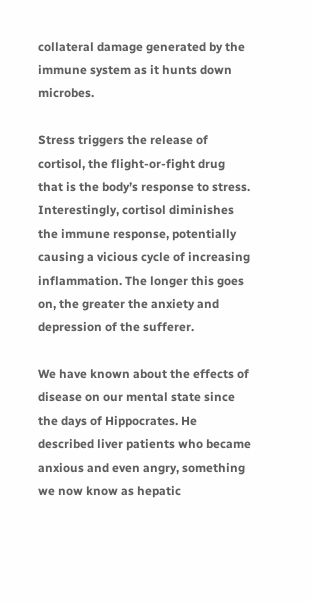collateral damage generated by the immune system as it hunts down microbes.

Stress triggers the release of cortisol, the flight-or-fight drug that is the body’s response to stress. Interestingly, cortisol diminishes the immune response, potentially causing a vicious cycle of increasing inflammation. The longer this goes on, the greater the anxiety and depression of the sufferer.

We have known about the effects of disease on our mental state since the days of Hippocrates. He described liver patients who became anxious and even angry, something we now know as hepatic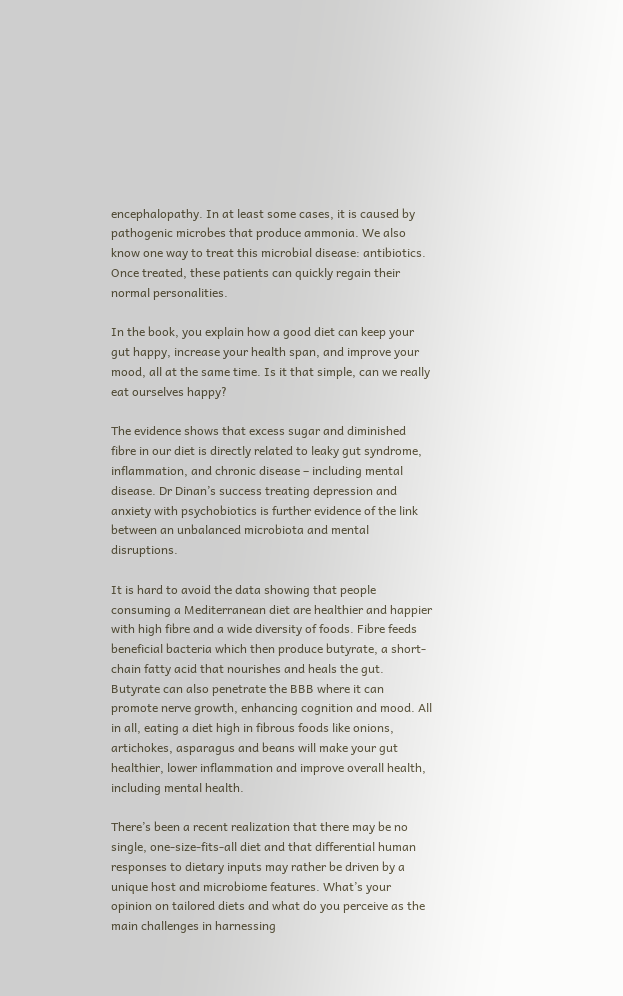encephalopathy. In at least some cases, it is caused by pathogenic microbes that produce ammonia. We also know one way to treat this microbial disease: antibiotics. Once treated, these patients can quickly regain their normal personalities.

In the book, you explain how a good diet can keep your gut happy, increase your health span, and improve your mood, all at the same time. Is it that simple, can we really eat ourselves happy?

The evidence shows that excess sugar and diminished fibre in our diet is directly related to leaky gut syndrome, inflammation, and chronic disease – including mental disease. Dr Dinan’s success treating depression and anxiety with psychobiotics is further evidence of the link between an unbalanced microbiota and mental disruptions.

It is hard to avoid the data showing that people consuming a Mediterranean diet are healthier and happier with high fibre and a wide diversity of foods. Fibre feeds beneficial bacteria which then produce butyrate, a short-chain fatty acid that nourishes and heals the gut. Butyrate can also penetrate the BBB where it can promote nerve growth, enhancing cognition and mood. All in all, eating a diet high in fibrous foods like onions, artichokes, asparagus and beans will make your gut healthier, lower inflammation and improve overall health, including mental health.

There’s been a recent realization that there may be no single, one-size-fits-all diet and that differential human responses to dietary inputs may rather be driven by a unique host and microbiome features. What’s your opinion on tailored diets and what do you perceive as the main challenges in harnessing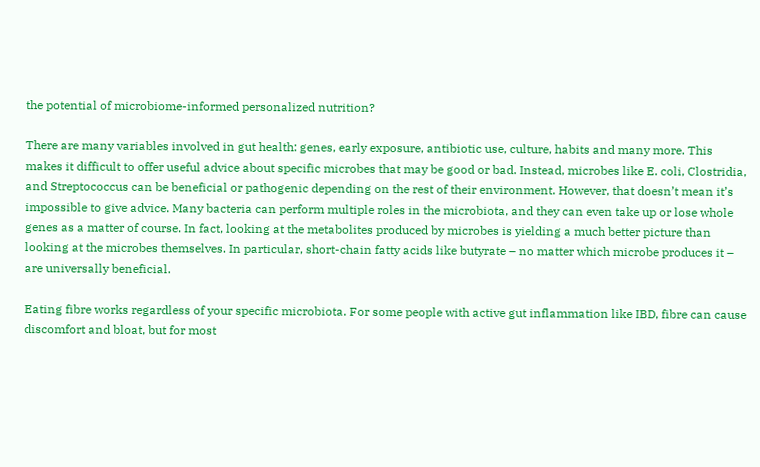the potential of microbiome-informed personalized nutrition?

There are many variables involved in gut health: genes, early exposure, antibiotic use, culture, habits and many more. This makes it difficult to offer useful advice about specific microbes that may be good or bad. Instead, microbes like E. coli, Clostridia, and Streptococcus can be beneficial or pathogenic depending on the rest of their environment. However, that doesn’t mean it’s impossible to give advice. Many bacteria can perform multiple roles in the microbiota, and they can even take up or lose whole genes as a matter of course. In fact, looking at the metabolites produced by microbes is yielding a much better picture than looking at the microbes themselves. In particular, short-chain fatty acids like butyrate – no matter which microbe produces it – are universally beneficial.

Eating fibre works regardless of your specific microbiota. For some people with active gut inflammation like IBD, fibre can cause discomfort and bloat, but for most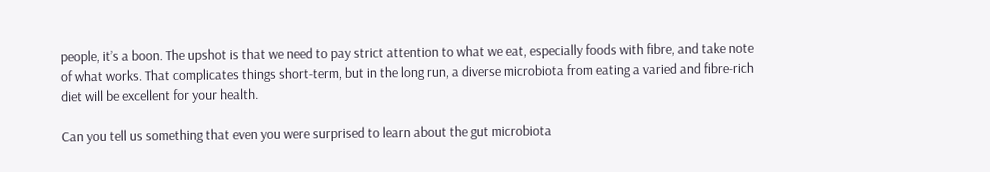people, it’s a boon. The upshot is that we need to pay strict attention to what we eat, especially foods with fibre, and take note of what works. That complicates things short-term, but in the long run, a diverse microbiota from eating a varied and fibre-rich diet will be excellent for your health.

Can you tell us something that even you were surprised to learn about the gut microbiota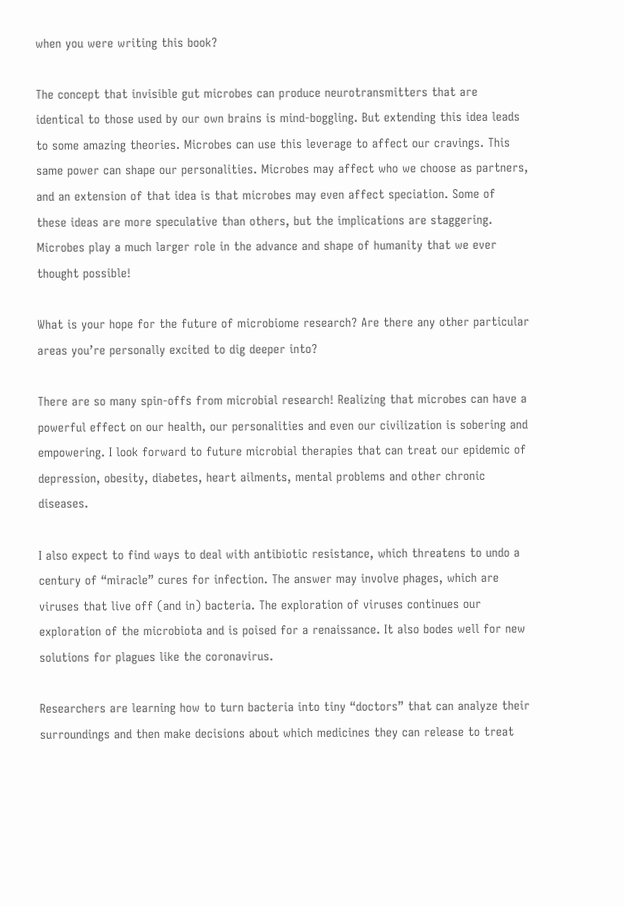when you were writing this book?

The concept that invisible gut microbes can produce neurotransmitters that are identical to those used by our own brains is mind-boggling. But extending this idea leads to some amazing theories. Microbes can use this leverage to affect our cravings. This same power can shape our personalities. Microbes may affect who we choose as partners, and an extension of that idea is that microbes may even affect speciation. Some of these ideas are more speculative than others, but the implications are staggering. Microbes play a much larger role in the advance and shape of humanity that we ever thought possible!

What is your hope for the future of microbiome research? Are there any other particular areas you’re personally excited to dig deeper into?

There are so many spin-offs from microbial research! Realizing that microbes can have a powerful effect on our health, our personalities and even our civilization is sobering and empowering. I look forward to future microbial therapies that can treat our epidemic of depression, obesity, diabetes, heart ailments, mental problems and other chronic diseases.

I also expect to find ways to deal with antibiotic resistance, which threatens to undo a century of “miracle” cures for infection. The answer may involve phages, which are viruses that live off (and in) bacteria. The exploration of viruses continues our exploration of the microbiota and is poised for a renaissance. It also bodes well for new solutions for plagues like the coronavirus.

Researchers are learning how to turn bacteria into tiny “doctors” that can analyze their surroundings and then make decisions about which medicines they can release to treat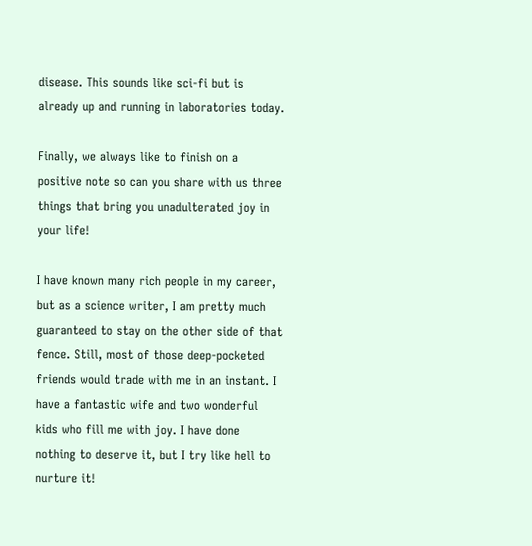disease. This sounds like sci-fi but is already up and running in laboratories today.

Finally, we always like to finish on a positive note so can you share with us three things that bring you unadulterated joy in your life!

I have known many rich people in my career, but as a science writer, I am pretty much guaranteed to stay on the other side of that fence. Still, most of those deep-pocketed friends would trade with me in an instant. I have a fantastic wife and two wonderful kids who fill me with joy. I have done nothing to deserve it, but I try like hell to nurture it!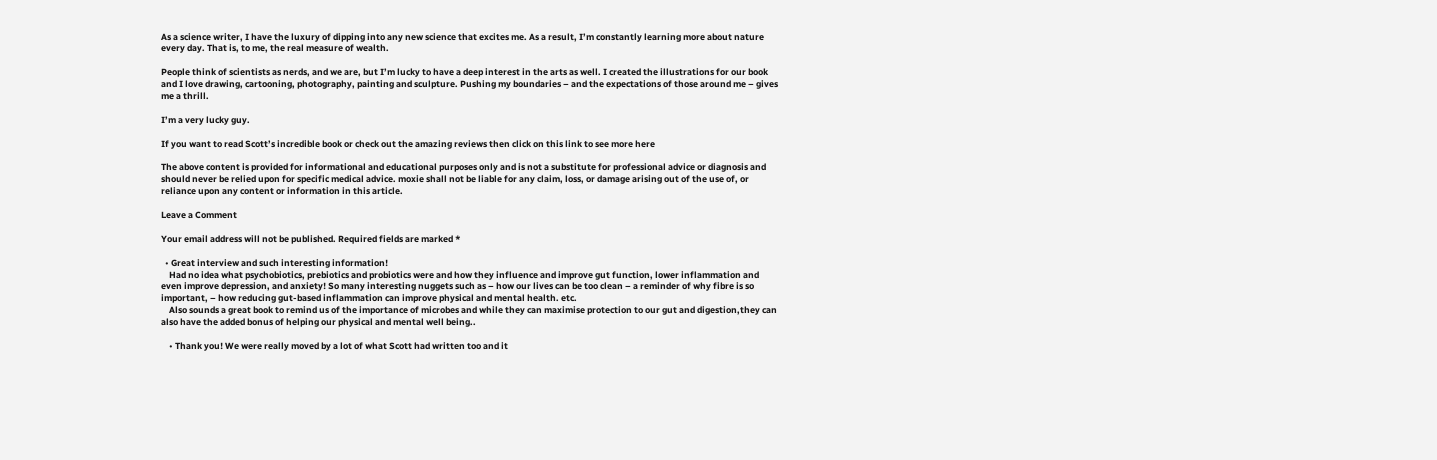As a science writer, I have the luxury of dipping into any new science that excites me. As a result, I’m constantly learning more about nature every day. That is, to me, the real measure of wealth.

People think of scientists as nerds, and we are, but I’m lucky to have a deep interest in the arts as well. I created the illustrations for our book and I love drawing, cartooning, photography, painting and sculpture. Pushing my boundaries – and the expectations of those around me – gives me a thrill.

I’m a very lucky guy.

If you want to read Scott’s incredible book or check out the amazing reviews then click on this link to see more here

The above content is provided for informational and educational purposes only and is not a substitute for professional advice or diagnosis and should never be relied upon for specific medical advice. moxie shall not be liable for any claim, loss, or damage arising out of the use of, or reliance upon any content or information in this article.

Leave a Comment

Your email address will not be published. Required fields are marked *

  • Great interview and such interesting information!
    Had no idea what psychobiotics, prebiotics and probiotics were and how they influence and improve gut function, lower inflammation and even improve depression, and anxiety! So many interesting nuggets such as – how our lives can be too clean – a reminder of why fibre is so important, – how reducing gut-based inflammation can improve physical and mental health. etc.
    Also sounds a great book to remind us of the importance of microbes and while they can maximise protection to our gut and digestion,they can also have the added bonus of helping our physical and mental well being..

    • Thank you! We were really moved by a lot of what Scott had written too and it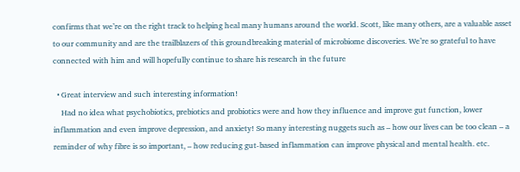confirms that we’re on the right track to helping heal many humans around the world. Scott, like many others, are a valuable asset to our community and are the trailblazers of this groundbreaking material of microbiome discoveries. We’re so grateful to have connected with him and will hopefully continue to share his research in the future

  • Great interview and such interesting information!
    Had no idea what psychobiotics, prebiotics and probiotics were and how they influence and improve gut function, lower inflammation and even improve depression, and anxiety! So many interesting nuggets such as – how our lives can be too clean – a reminder of why fibre is so important, – how reducing gut-based inflammation can improve physical and mental health. etc.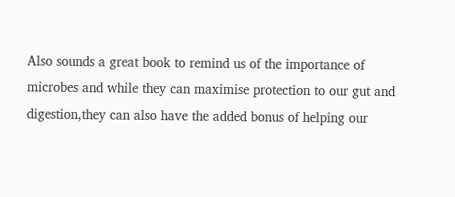Also sounds a great book to remind us of the importance of microbes and while they can maximise protection to our gut and digestion,they can also have the added bonus of helping our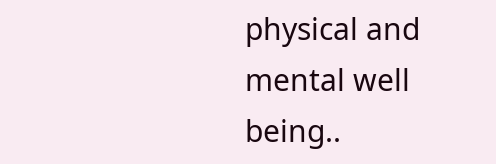physical and mental well being..